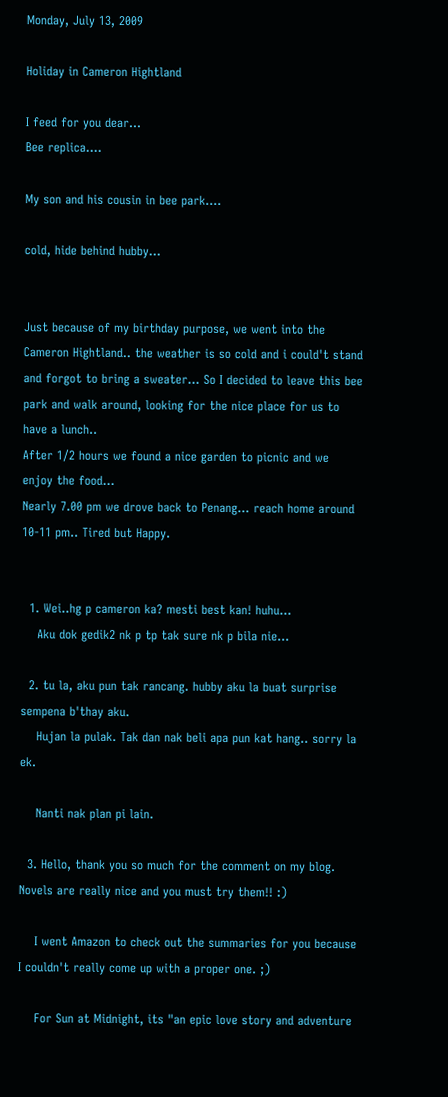Monday, July 13, 2009

Holiday in Cameron Hightland

I feed for you dear...
Bee replica....

My son and his cousin in bee park....

cold, hide behind hubby...


Just because of my birthday purpose, we went into the Cameron Hightland.. the weather is so cold and i could't stand and forgot to bring a sweater... So I decided to leave this bee park and walk around, looking for the nice place for us to have a lunch..
After 1/2 hours we found a nice garden to picnic and we enjoy the food...
Nearly 7.00 pm we drove back to Penang... reach home around 10-11 pm.. Tired but Happy.


  1. Wei..hg p cameron ka? mesti best kan! huhu...
    Aku dok gedik2 nk p tp tak sure nk p bila nie...

  2. tu la, aku pun tak rancang. hubby aku la buat surprise sempena b'thay aku.
    Hujan la pulak. Tak dan nak beli apa pun kat hang.. sorry la ek.

    Nanti nak plan pi lain.

  3. Hello, thank you so much for the comment on my blog. Novels are really nice and you must try them!! :)

    I went Amazon to check out the summaries for you because I couldn't really come up with a proper one. ;)

    For Sun at Midnight, its "an epic love story and adventure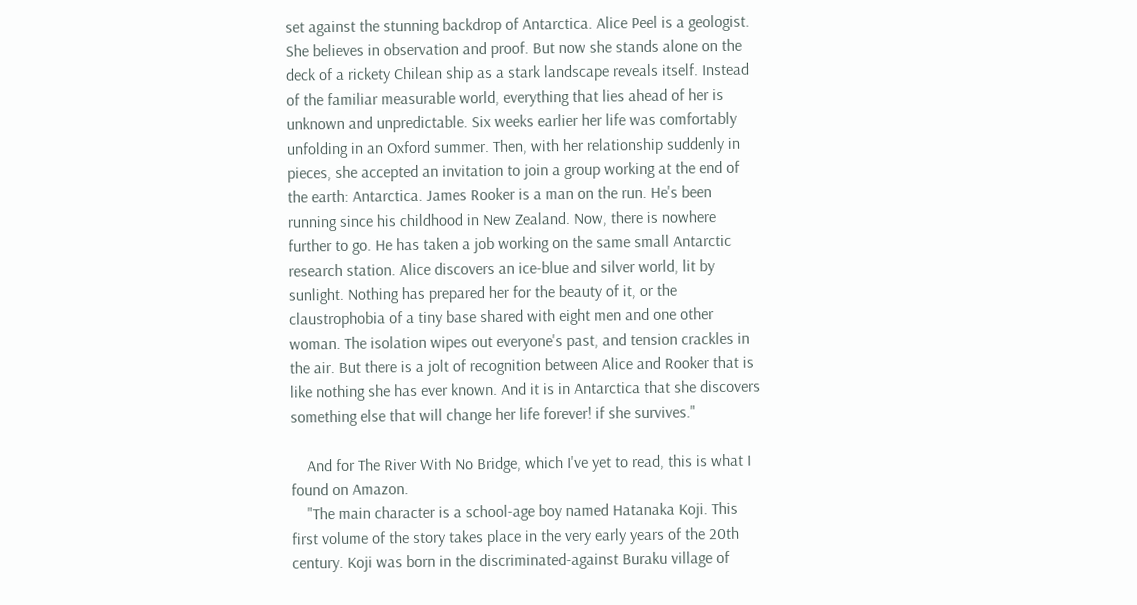set against the stunning backdrop of Antarctica. Alice Peel is a geologist. She believes in observation and proof. But now she stands alone on the deck of a rickety Chilean ship as a stark landscape reveals itself. Instead of the familiar measurable world, everything that lies ahead of her is unknown and unpredictable. Six weeks earlier her life was comfortably unfolding in an Oxford summer. Then, with her relationship suddenly in pieces, she accepted an invitation to join a group working at the end of the earth: Antarctica. James Rooker is a man on the run. He's been running since his childhood in New Zealand. Now, there is nowhere further to go. He has taken a job working on the same small Antarctic research station. Alice discovers an ice-blue and silver world, lit by sunlight. Nothing has prepared her for the beauty of it, or the claustrophobia of a tiny base shared with eight men and one other woman. The isolation wipes out everyone's past, and tension crackles in the air. But there is a jolt of recognition between Alice and Rooker that is like nothing she has ever known. And it is in Antarctica that she discovers something else that will change her life forever! if she survives."

    And for The River With No Bridge, which I've yet to read, this is what I found on Amazon.
    "The main character is a school-age boy named Hatanaka Koji. This first volume of the story takes place in the very early years of the 20th century. Koji was born in the discriminated-against Buraku village of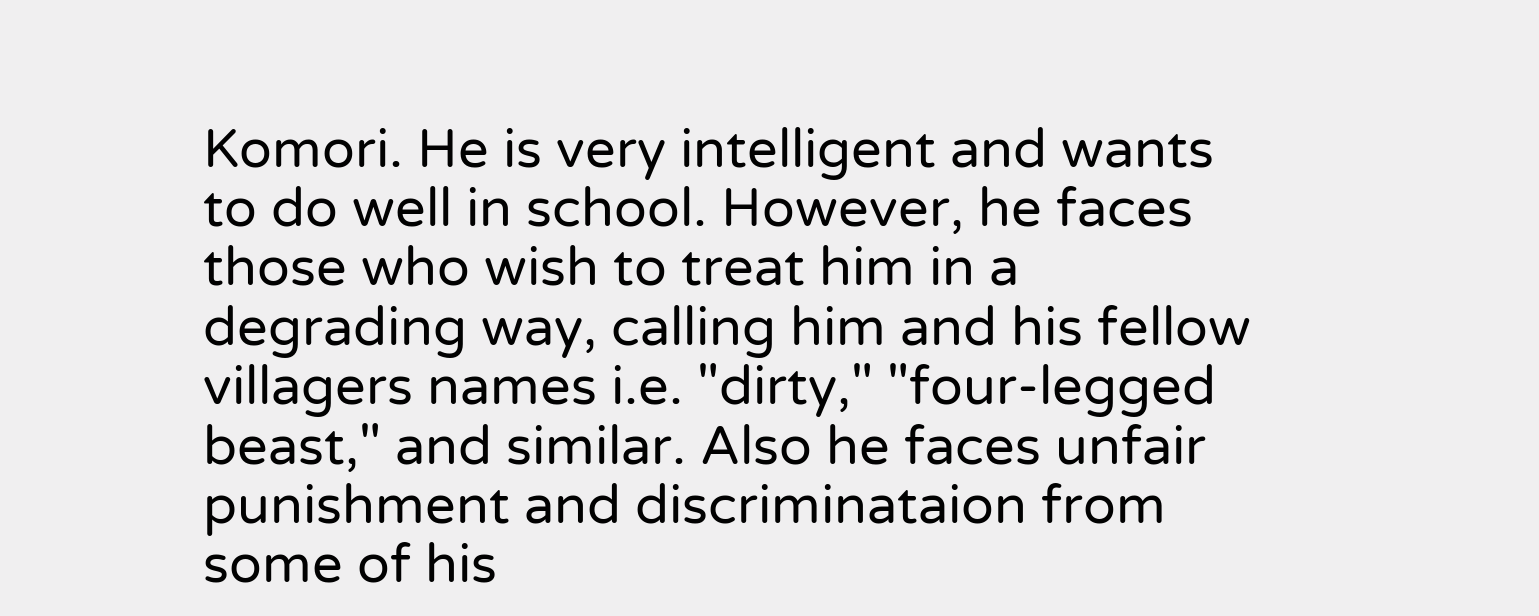Komori. He is very intelligent and wants to do well in school. However, he faces those who wish to treat him in a degrading way, calling him and his fellow villagers names i.e. "dirty," "four-legged beast," and similar. Also he faces unfair punishment and discriminataion from some of his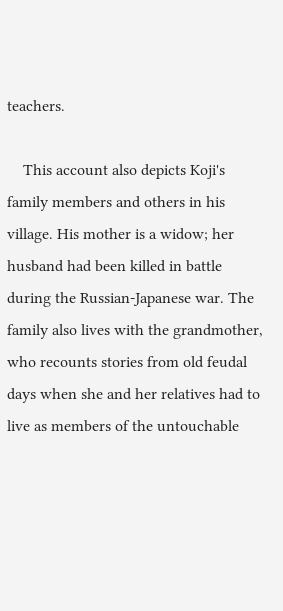teachers.

    This account also depicts Koji's family members and others in his village. His mother is a widow; her husband had been killed in battle during the Russian-Japanese war. The family also lives with the grandmother, who recounts stories from old feudal days when she and her relatives had to live as members of the untouchable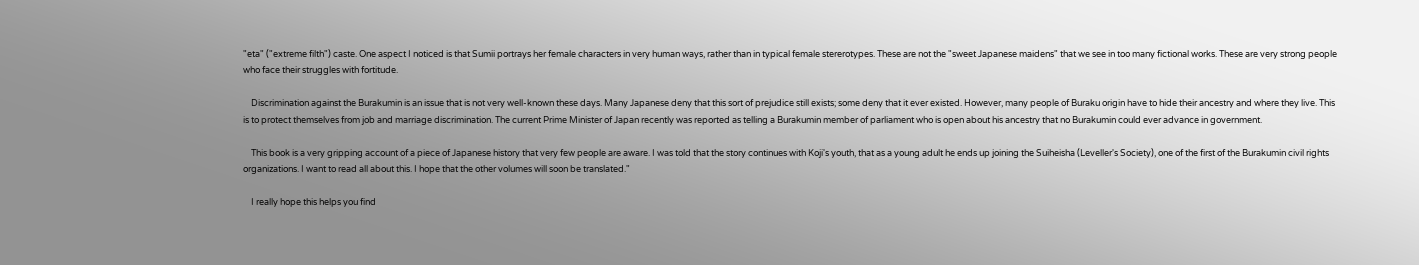"eta" ("extreme filth") caste. One aspect I noticed is that Sumii portrays her female characters in very human ways, rather than in typical female stererotypes. These are not the "sweet Japanese maidens" that we see in too many fictional works. These are very strong people who face their struggles with fortitude.

    Discrimination against the Burakumin is an issue that is not very well-known these days. Many Japanese deny that this sort of prejudice still exists; some deny that it ever existed. However, many people of Buraku origin have to hide their ancestry and where they live. This is to protect themselves from job and marriage discrimination. The current Prime Minister of Japan recently was reported as telling a Burakumin member of parliament who is open about his ancestry that no Burakumin could ever advance in government.

    This book is a very gripping account of a piece of Japanese history that very few people are aware. I was told that the story continues with Koji's youth, that as a young adult he ends up joining the Suiheisha (Leveller's Society), one of the first of the Burakumin civil rights organizations. I want to read all about this. I hope that the other volumes will soon be translated."

    I really hope this helps you find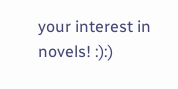your interest in novels! :):)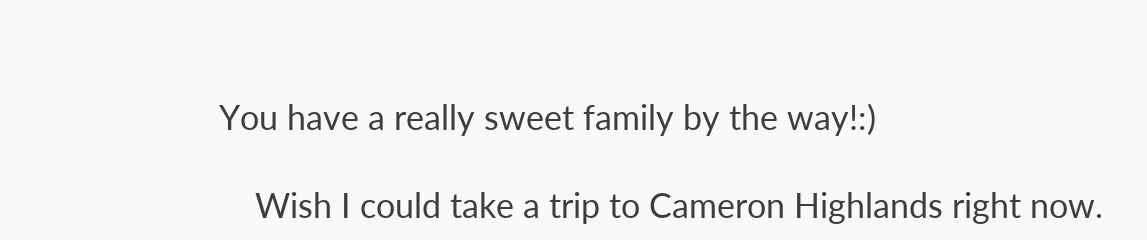You have a really sweet family by the way!:)

    Wish I could take a trip to Cameron Highlands right now.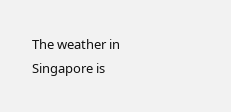The weather in Singapore is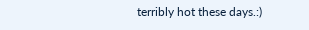terribly hot these days.:)